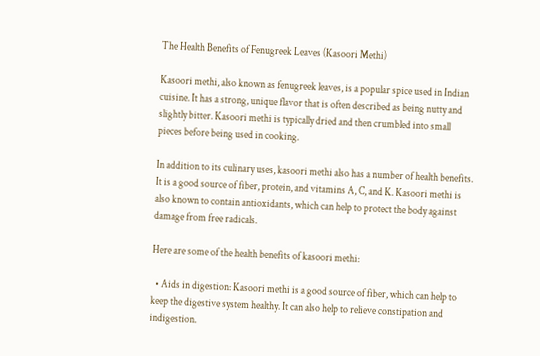The Health Benefits of Fenugreek Leaves (Kasoori Methi)

Kasoori methi, also known as fenugreek leaves, is a popular spice used in Indian cuisine. It has a strong, unique flavor that is often described as being nutty and slightly bitter. Kasoori methi is typically dried and then crumbled into small pieces before being used in cooking.

In addition to its culinary uses, kasoori methi also has a number of health benefits. It is a good source of fiber, protein, and vitamins A, C, and K. Kasoori methi is also known to contain antioxidants, which can help to protect the body against damage from free radicals.

Here are some of the health benefits of kasoori methi:

  • Aids in digestion: Kasoori methi is a good source of fiber, which can help to keep the digestive system healthy. It can also help to relieve constipation and indigestion.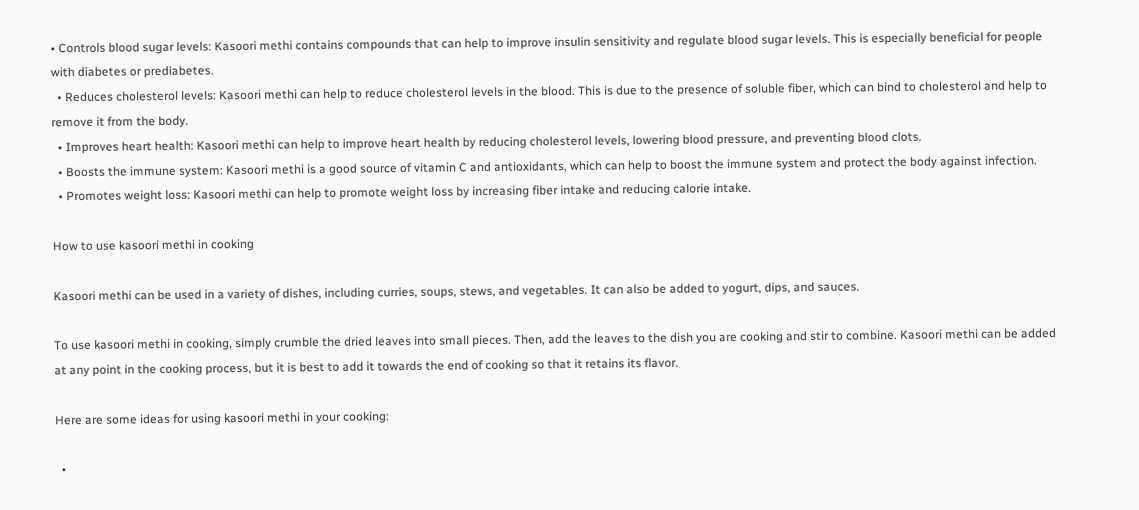• Controls blood sugar levels: Kasoori methi contains compounds that can help to improve insulin sensitivity and regulate blood sugar levels. This is especially beneficial for people with diabetes or prediabetes.
  • Reduces cholesterol levels: Kasoori methi can help to reduce cholesterol levels in the blood. This is due to the presence of soluble fiber, which can bind to cholesterol and help to remove it from the body.
  • Improves heart health: Kasoori methi can help to improve heart health by reducing cholesterol levels, lowering blood pressure, and preventing blood clots.
  • Boosts the immune system: Kasoori methi is a good source of vitamin C and antioxidants, which can help to boost the immune system and protect the body against infection.
  • Promotes weight loss: Kasoori methi can help to promote weight loss by increasing fiber intake and reducing calorie intake.

How to use kasoori methi in cooking

Kasoori methi can be used in a variety of dishes, including curries, soups, stews, and vegetables. It can also be added to yogurt, dips, and sauces.

To use kasoori methi in cooking, simply crumble the dried leaves into small pieces. Then, add the leaves to the dish you are cooking and stir to combine. Kasoori methi can be added at any point in the cooking process, but it is best to add it towards the end of cooking so that it retains its flavor.

Here are some ideas for using kasoori methi in your cooking:

  •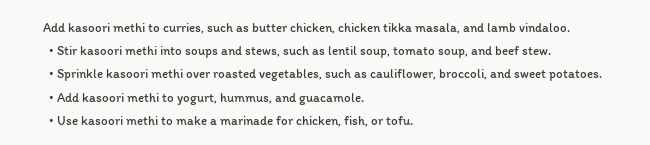Add kasoori methi to curries, such as butter chicken, chicken tikka masala, and lamb vindaloo.
  • Stir kasoori methi into soups and stews, such as lentil soup, tomato soup, and beef stew.
  • Sprinkle kasoori methi over roasted vegetables, such as cauliflower, broccoli, and sweet potatoes.
  • Add kasoori methi to yogurt, hummus, and guacamole.
  • Use kasoori methi to make a marinade for chicken, fish, or tofu.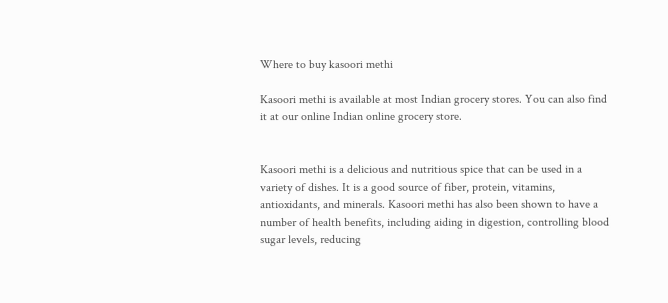Where to buy kasoori methi

Kasoori methi is available at most Indian grocery stores. You can also find it at our online Indian online grocery store.


Kasoori methi is a delicious and nutritious spice that can be used in a variety of dishes. It is a good source of fiber, protein, vitamins, antioxidants, and minerals. Kasoori methi has also been shown to have a number of health benefits, including aiding in digestion, controlling blood sugar levels, reducing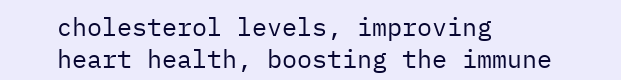cholesterol levels, improving heart health, boosting the immune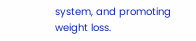system, and promoting weight loss.